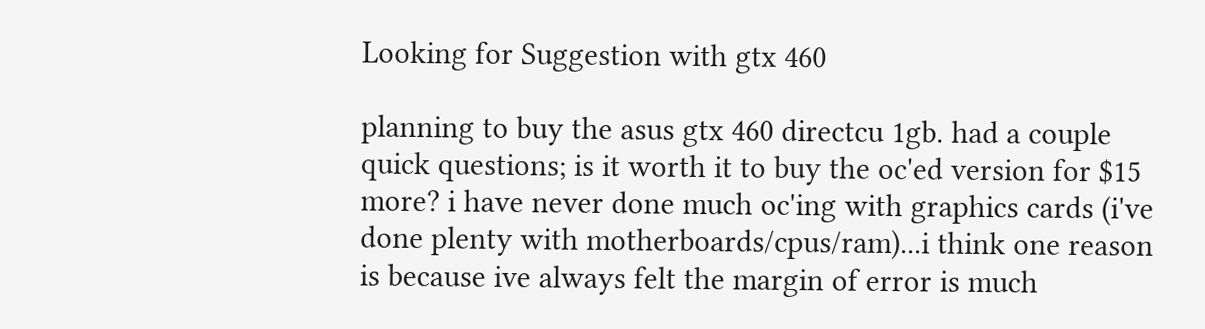Looking for Suggestion with gtx 460

planning to buy the asus gtx 460 directcu 1gb. had a couple quick questions; is it worth it to buy the oc'ed version for $15 more? i have never done much oc'ing with graphics cards (i've done plenty with motherboards/cpus/ram)...i think one reason is because ive always felt the margin of error is much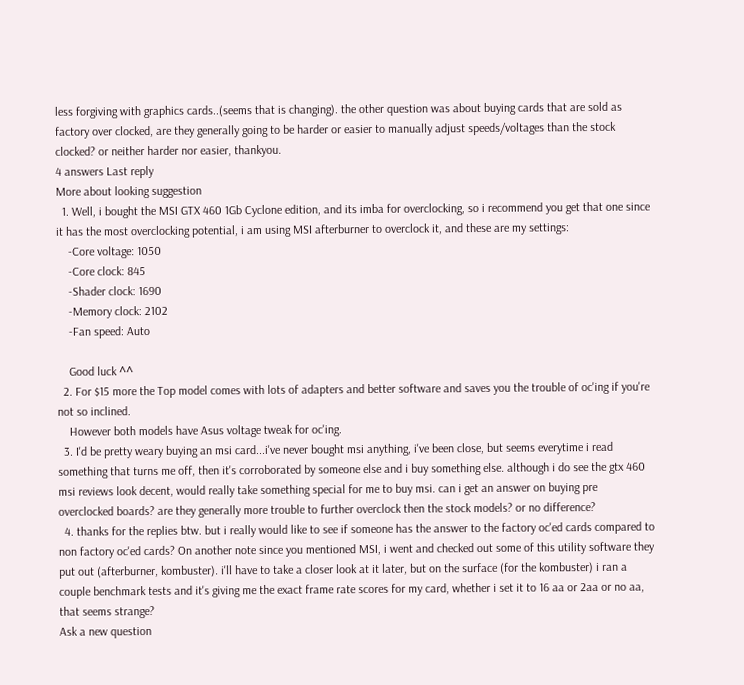less forgiving with graphics cards..(seems that is changing). the other question was about buying cards that are sold as factory over clocked, are they generally going to be harder or easier to manually adjust speeds/voltages than the stock clocked? or neither harder nor easier, thankyou.
4 answers Last reply
More about looking suggestion
  1. Well, i bought the MSI GTX 460 1Gb Cyclone edition, and its imba for overclocking, so i recommend you get that one since it has the most overclocking potential, i am using MSI afterburner to overclock it, and these are my settings:
    -Core voltage: 1050
    -Core clock: 845
    -Shader clock: 1690
    -Memory clock: 2102
    -Fan speed: Auto

    Good luck ^^
  2. For $15 more the Top model comes with lots of adapters and better software and saves you the trouble of oc'ing if you're not so inclined.
    However both models have Asus voltage tweak for oc'ing.
  3. I'd be pretty weary buying an msi card...i've never bought msi anything, i've been close, but seems everytime i read something that turns me off, then it's corroborated by someone else and i buy something else. although i do see the gtx 460 msi reviews look decent, would really take something special for me to buy msi. can i get an answer on buying pre overclocked boards? are they generally more trouble to further overclock then the stock models? or no difference?
  4. thanks for the replies btw. but i really would like to see if someone has the answer to the factory oc'ed cards compared to non factory oc'ed cards? On another note since you mentioned MSI, i went and checked out some of this utility software they put out (afterburner, kombuster). i'll have to take a closer look at it later, but on the surface (for the kombuster) i ran a couple benchmark tests and it's giving me the exact frame rate scores for my card, whether i set it to 16 aa or 2aa or no aa, that seems strange?
Ask a new question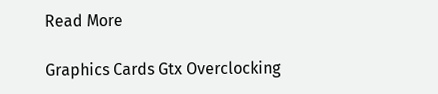Read More

Graphics Cards Gtx Overclocking